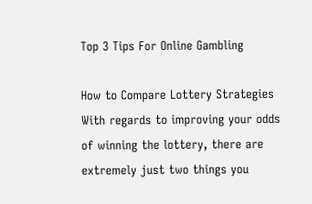Top 3 Tips For Online Gambling

How to Compare Lottery Strategies With regards to improving your odds of winning the lottery, there are extremely just two things you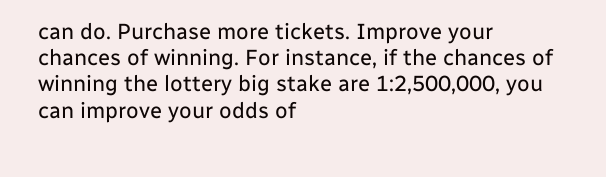can do. Purchase more tickets. Improve your chances of winning. For instance, if the chances of winning the lottery big stake are 1:2,500,000, you can improve your odds of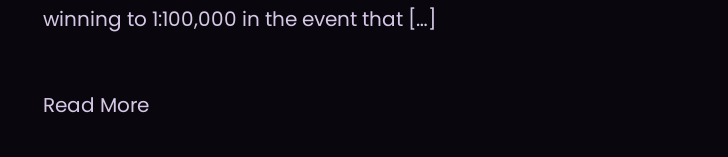winning to 1:100,000 in the event that […]

Read More